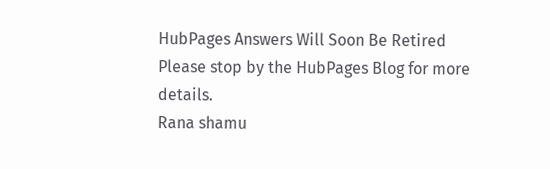HubPages Answers Will Soon Be Retired
Please stop by the HubPages Blog for more details.
Rana shamu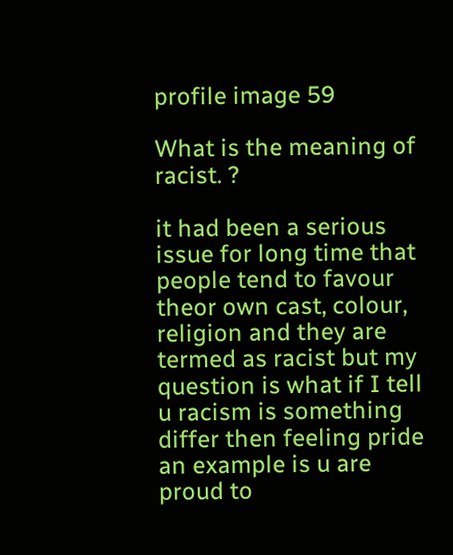profile image 59

What is the meaning of racist. ?

it had been a serious issue for long time that people tend to favour theor own cast, colour, religion and they are termed as racist but my question is what if I tell u racism is something differ then feeling pride an example is u are proud to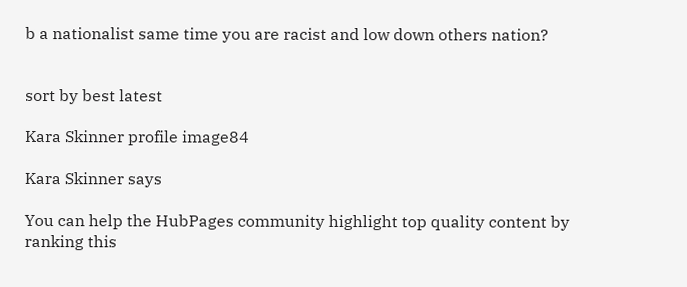b a nationalist same time you are racist and low down others nation?


sort by best latest

Kara Skinner profile image84

Kara Skinner says

You can help the HubPages community highlight top quality content by ranking this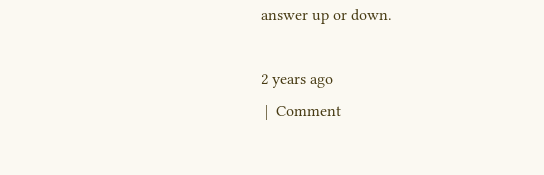answer up or down.

2 years ago
 |  Comment